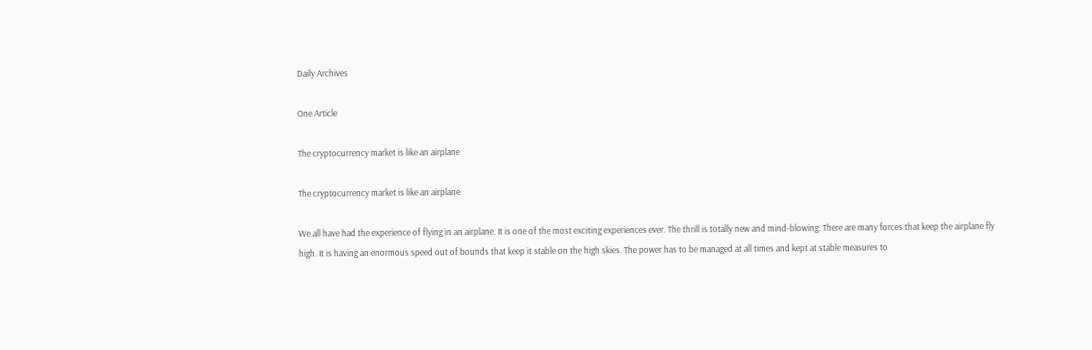Daily Archives

One Article

The cryptocurrency market is like an airplane

The cryptocurrency market is like an airplane

We all have had the experience of flying in an airplane. It is one of the most exciting experiences ever. The thrill is totally new and mind-blowing. There are many forces that keep the airplane fly high. It is having an enormous speed out of bounds that keep it stable on the high skies. The power has to be managed at all times and kept at stable measures to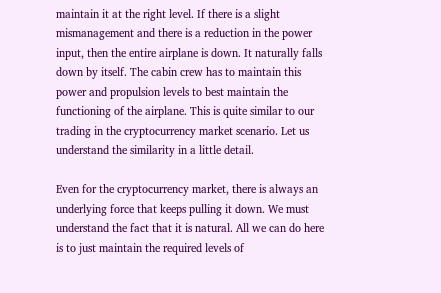maintain it at the right level. If there is a slight mismanagement and there is a reduction in the power input, then the entire airplane is down. It naturally falls down by itself. The cabin crew has to maintain this power and propulsion levels to best maintain the functioning of the airplane. This is quite similar to our trading in the cryptocurrency market scenario. Let us understand the similarity in a little detail.

Even for the cryptocurrency market, there is always an underlying force that keeps pulling it down. We must understand the fact that it is natural. All we can do here is to just maintain the required levels of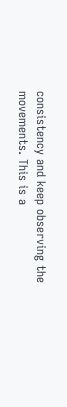consistency and keep observing the movements. This is a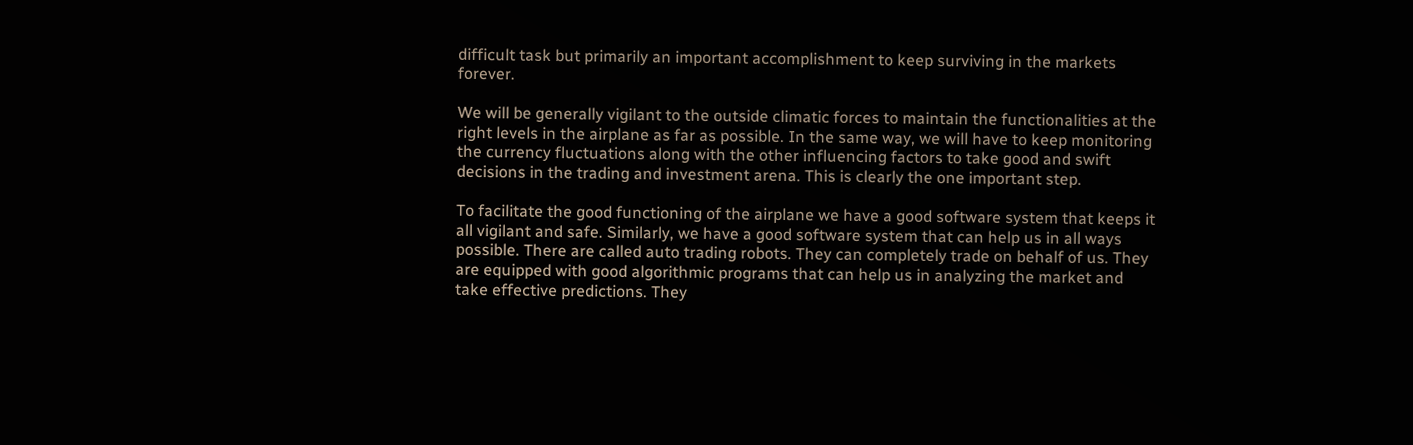difficult task but primarily an important accomplishment to keep surviving in the markets forever.

We will be generally vigilant to the outside climatic forces to maintain the functionalities at the right levels in the airplane as far as possible. In the same way, we will have to keep monitoring the currency fluctuations along with the other influencing factors to take good and swift decisions in the trading and investment arena. This is clearly the one important step.

To facilitate the good functioning of the airplane we have a good software system that keeps it all vigilant and safe. Similarly, we have a good software system that can help us in all ways possible. There are called auto trading robots. They can completely trade on behalf of us. They are equipped with good algorithmic programs that can help us in analyzing the market and take effective predictions. They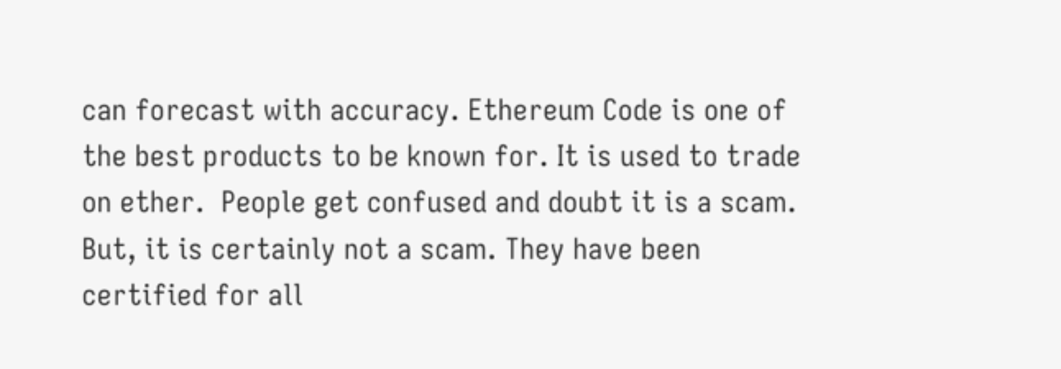can forecast with accuracy. Ethereum Code is one of the best products to be known for. It is used to trade on ether.  People get confused and doubt it is a scam. But, it is certainly not a scam. They have been certified for all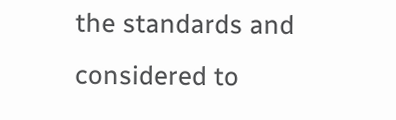the standards and considered to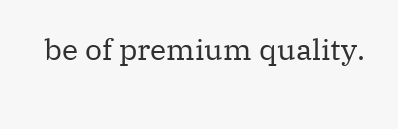be of premium quality.